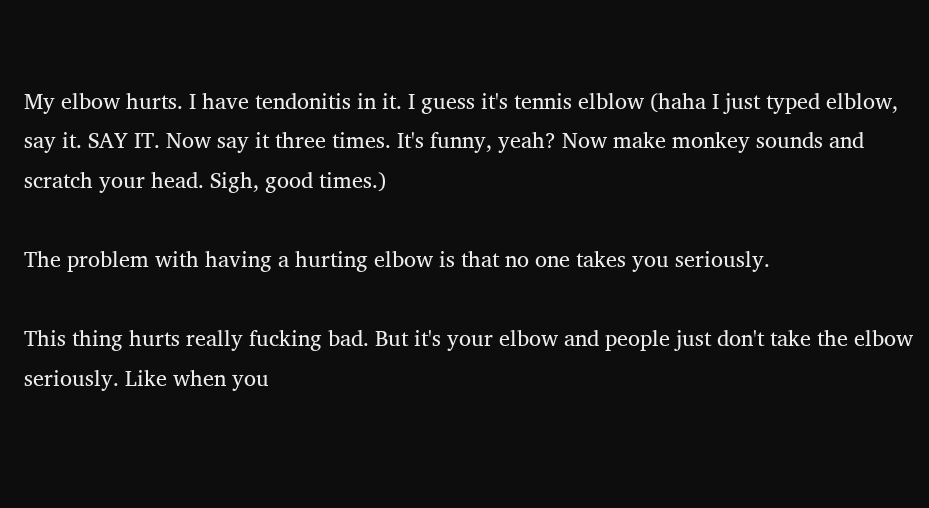My elbow hurts. I have tendonitis in it. I guess it's tennis elblow (haha I just typed elblow, say it. SAY IT. Now say it three times. It's funny, yeah? Now make monkey sounds and scratch your head. Sigh, good times.)

The problem with having a hurting elbow is that no one takes you seriously.

This thing hurts really fucking bad. But it's your elbow and people just don't take the elbow seriously. Like when you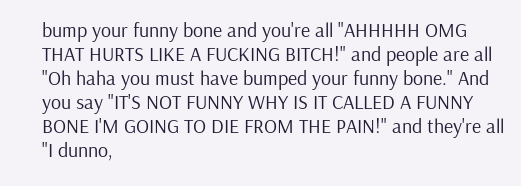bump your funny bone and you're all "AHHHHH OMG THAT HURTS LIKE A FUCKING BITCH!" and people are all "Oh haha you must have bumped your funny bone." And you say "IT'S NOT FUNNY WHY IS IT CALLED A FUNNY BONE I'M GOING TO DIE FROM THE PAIN!" and they're all "I dunno,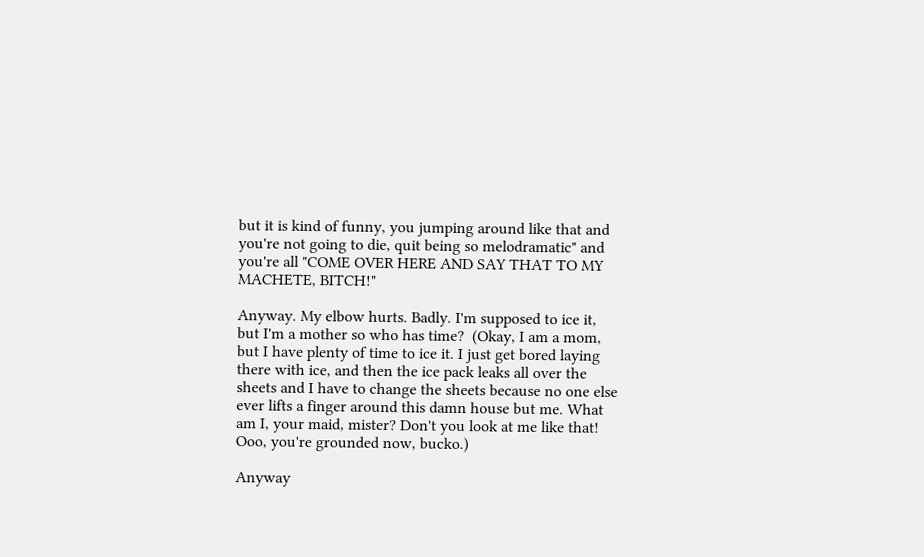but it is kind of funny, you jumping around like that and you're not going to die, quit being so melodramatic" and you're all "COME OVER HERE AND SAY THAT TO MY MACHETE, BITCH!"

Anyway. My elbow hurts. Badly. I'm supposed to ice it, but I'm a mother so who has time?  (Okay, I am a mom, but I have plenty of time to ice it. I just get bored laying there with ice, and then the ice pack leaks all over the sheets and I have to change the sheets because no one else ever lifts a finger around this damn house but me. What am I, your maid, mister? Don't you look at me like that! Ooo, you're grounded now, bucko.)

Anyway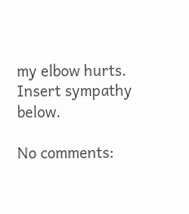my elbow hurts. Insert sympathy below.

No comments: